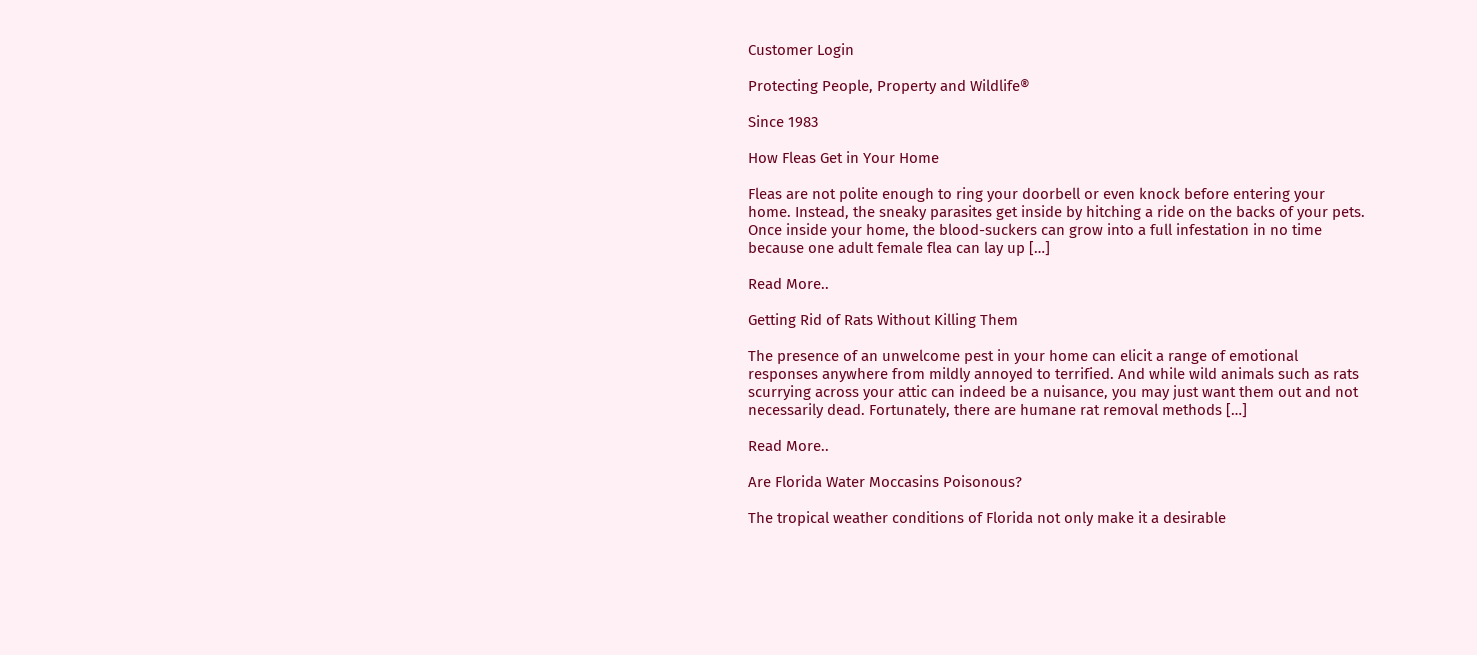Customer Login

Protecting People, Property and Wildlife®

Since 1983

How Fleas Get in Your Home

Fleas are not polite enough to ring your doorbell or even knock before entering your home. Instead, the sneaky parasites get inside by hitching a ride on the backs of your pets. Once inside your home, the blood-suckers can grow into a full infestation in no time because one adult female flea can lay up […]

Read More..

Getting Rid of Rats Without Killing Them

The presence of an unwelcome pest in your home can elicit a range of emotional responses anywhere from mildly annoyed to terrified. And while wild animals such as rats scurrying across your attic can indeed be a nuisance, you may just want them out and not necessarily dead. Fortunately, there are humane rat removal methods […]

Read More..

Are Florida Water Moccasins Poisonous?

The tropical weather conditions of Florida not only make it a desirable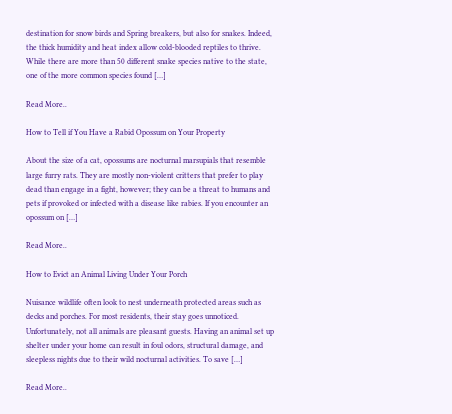destination for snow birds and Spring breakers, but also for snakes. Indeed, the thick humidity and heat index allow cold-blooded reptiles to thrive. While there are more than 50 different snake species native to the state, one of the more common species found […]

Read More..

How to Tell if You Have a Rabid Opossum on Your Property

About the size of a cat, opossums are nocturnal marsupials that resemble large furry rats. They are mostly non-violent critters that prefer to play dead than engage in a fight, however; they can be a threat to humans and pets if provoked or infected with a disease like rabies. If you encounter an opossum on […]

Read More..

How to Evict an Animal Living Under Your Porch

Nuisance wildlife often look to nest underneath protected areas such as decks and porches. For most residents, their stay goes unnoticed. Unfortunately, not all animals are pleasant guests. Having an animal set up shelter under your home can result in foul odors, structural damage, and sleepless nights due to their wild nocturnal activities. To save […]

Read More..